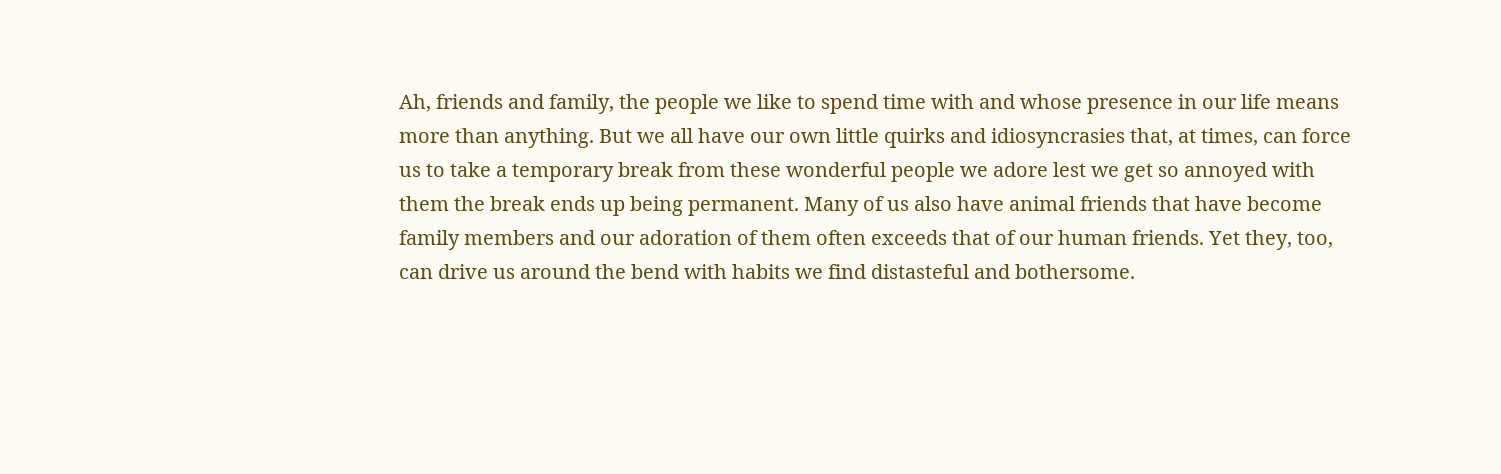Ah, friends and family, the people we like to spend time with and whose presence in our life means more than anything. But we all have our own little quirks and idiosyncrasies that, at times, can force us to take a temporary break from these wonderful people we adore lest we get so annoyed with them the break ends up being permanent. Many of us also have animal friends that have become family members and our adoration of them often exceeds that of our human friends. Yet they, too, can drive us around the bend with habits we find distasteful and bothersome.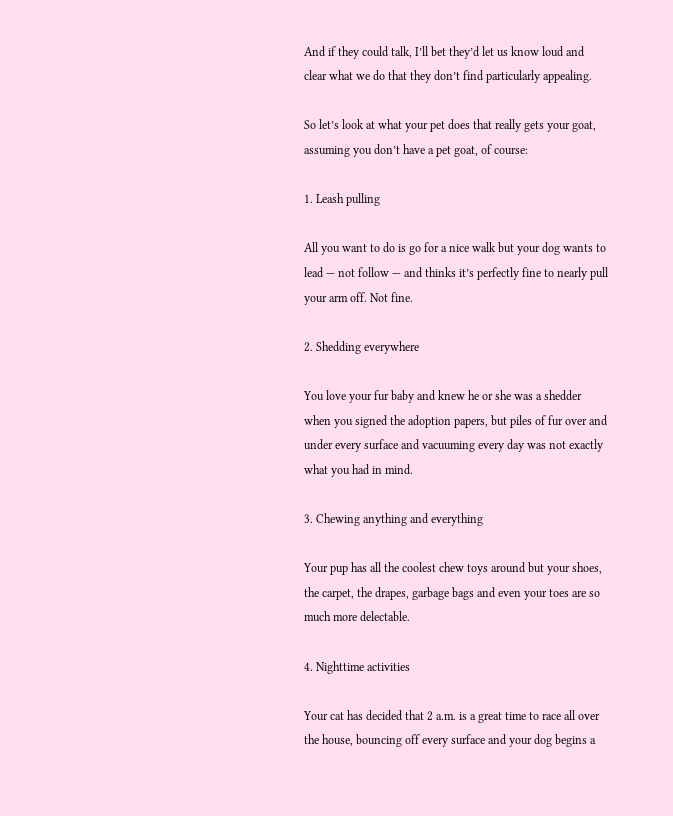And if they could talk, I’ll bet they’d let us know loud and clear what we do that they don’t find particularly appealing.

So let’s look at what your pet does that really gets your goat, assuming you don’t have a pet goat, of course:

1. Leash pulling

All you want to do is go for a nice walk but your dog wants to lead — not follow — and thinks it’s perfectly fine to nearly pull your arm off. Not fine.

2. Shedding everywhere

You love your fur baby and knew he or she was a shedder when you signed the adoption papers, but piles of fur over and under every surface and vacuuming every day was not exactly what you had in mind.

3. Chewing anything and everything

Your pup has all the coolest chew toys around but your shoes, the carpet, the drapes, garbage bags and even your toes are so much more delectable.

4. Nighttime activities

Your cat has decided that 2 a.m. is a great time to race all over the house, bouncing off every surface and your dog begins a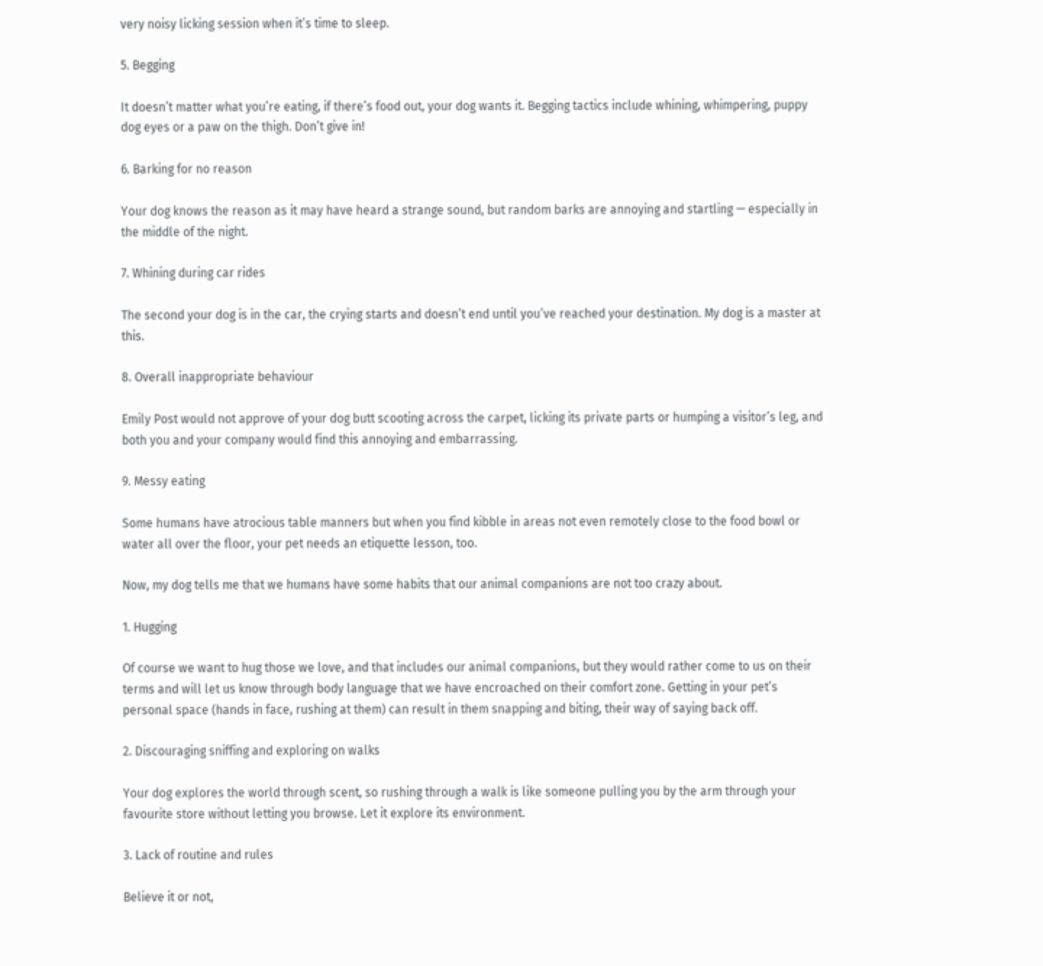very noisy licking session when it’s time to sleep.

5. Begging

It doesn’t matter what you’re eating, if there’s food out, your dog wants it. Begging tactics include whining, whimpering, puppy dog eyes or a paw on the thigh. Don’t give in!

6. Barking for no reason

Your dog knows the reason as it may have heard a strange sound, but random barks are annoying and startling — especially in the middle of the night.

7. Whining during car rides

The second your dog is in the car, the crying starts and doesn’t end until you’ve reached your destination. My dog is a master at this.

8. Overall inappropriate behaviour

Emily Post would not approve of your dog butt scooting across the carpet, licking its private parts or humping a visitor’s leg, and both you and your company would find this annoying and embarrassing.

9. Messy eating

Some humans have atrocious table manners but when you find kibble in areas not even remotely close to the food bowl or water all over the floor, your pet needs an etiquette lesson, too.

Now, my dog tells me that we humans have some habits that our animal companions are not too crazy about.

1. Hugging

Of course we want to hug those we love, and that includes our animal companions, but they would rather come to us on their terms and will let us know through body language that we have encroached on their comfort zone. Getting in your pet’s personal space (hands in face, rushing at them) can result in them snapping and biting, their way of saying back off.

2. Discouraging sniffing and exploring on walks

Your dog explores the world through scent, so rushing through a walk is like someone pulling you by the arm through your favourite store without letting you browse. Let it explore its environment.

3. Lack of routine and rules

Believe it or not,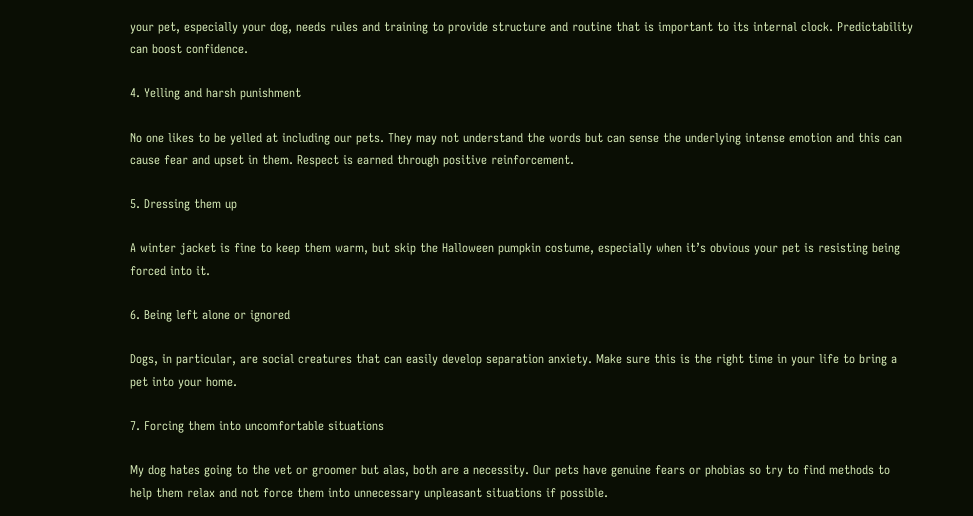your pet, especially your dog, needs rules and training to provide structure and routine that is important to its internal clock. Predictability can boost confidence.

4. Yelling and harsh punishment

No one likes to be yelled at including our pets. They may not understand the words but can sense the underlying intense emotion and this can cause fear and upset in them. Respect is earned through positive reinforcement.

5. Dressing them up

A winter jacket is fine to keep them warm, but skip the Halloween pumpkin costume, especially when it’s obvious your pet is resisting being forced into it.

6. Being left alone or ignored

Dogs, in particular, are social creatures that can easily develop separation anxiety. Make sure this is the right time in your life to bring a pet into your home.

7. Forcing them into uncomfortable situations

My dog hates going to the vet or groomer but alas, both are a necessity. Our pets have genuine fears or phobias so try to find methods to help them relax and not force them into unnecessary unpleasant situations if possible.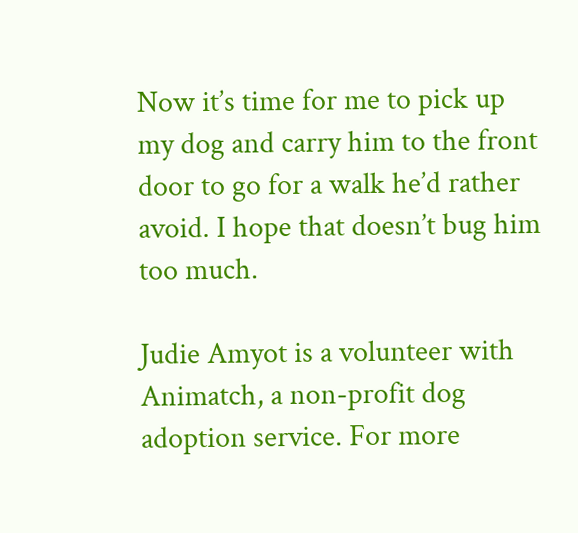Now it’s time for me to pick up my dog and carry him to the front door to go for a walk he’d rather avoid. I hope that doesn’t bug him too much.

Judie Amyot is a volunteer with Animatch, a non-profit dog adoption service. For more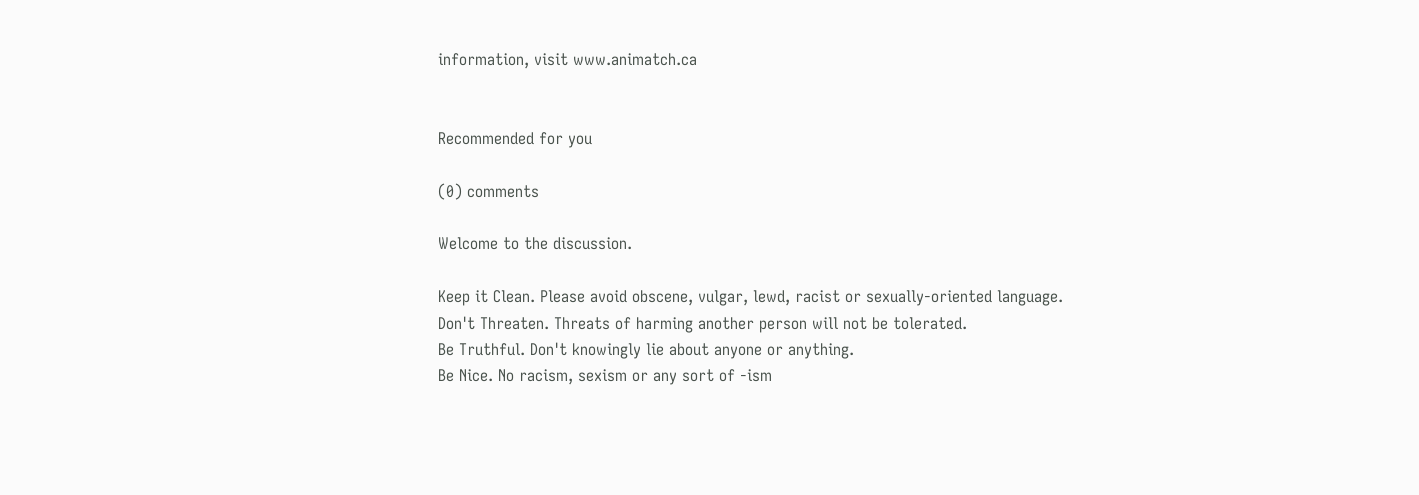information, visit www.animatch.ca


Recommended for you

(0) comments

Welcome to the discussion.

Keep it Clean. Please avoid obscene, vulgar, lewd, racist or sexually-oriented language.
Don't Threaten. Threats of harming another person will not be tolerated.
Be Truthful. Don't knowingly lie about anyone or anything.
Be Nice. No racism, sexism or any sort of -ism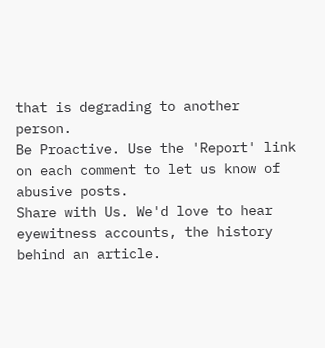that is degrading to another person.
Be Proactive. Use the 'Report' link on each comment to let us know of abusive posts.
Share with Us. We'd love to hear eyewitness accounts, the history behind an article.